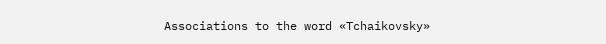Associations to the word «Tchaikovsky»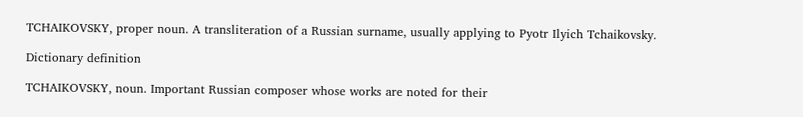TCHAIKOVSKY, proper noun. A transliteration of a Russian surname, usually applying to Pyotr Ilyich Tchaikovsky.

Dictionary definition

TCHAIKOVSKY, noun. Important Russian composer whose works are noted for their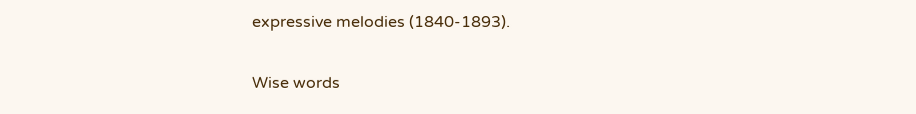expressive melodies (1840-1893).

Wise words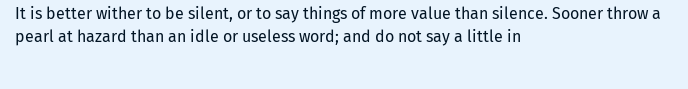It is better wither to be silent, or to say things of more value than silence. Sooner throw a pearl at hazard than an idle or useless word; and do not say a little in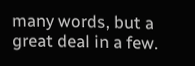many words, but a great deal in a few.